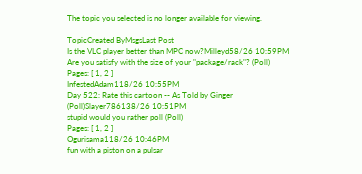The topic you selected is no longer available for viewing.

TopicCreated ByMsgsLast Post
Is the VLC player better than MPC now?Milleyd58/26 10:59PM
Are you satisfy with the size of your "package/rack"? (Poll)
Pages: [ 1, 2 ]
InfestedAdam118/26 10:55PM
Day 522: Rate this cartoon -- As Told by Ginger (Poll)Slayer786138/26 10:51PM
stupid would you rather poll (Poll)
Pages: [ 1, 2 ]
Ogurisama118/26 10:46PM
fun with a piston on a pulsar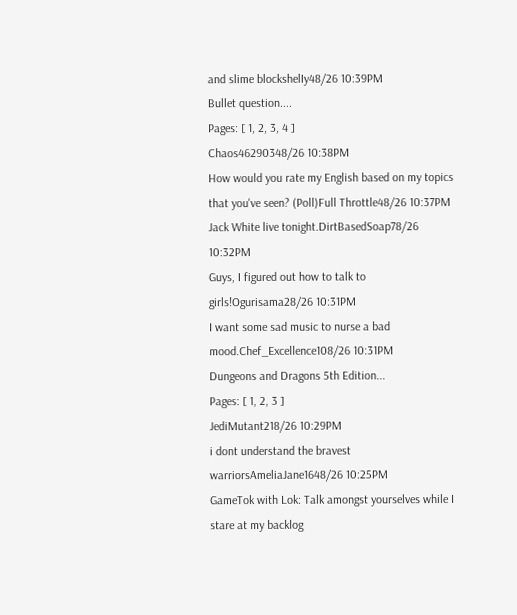and slime blockshelIy48/26 10:39PM
Bullet question....
Pages: [ 1, 2, 3, 4 ]
Chaos46290348/26 10:38PM
How would you rate my English based on my topics that you've seen? (Poll)Full Throttle48/26 10:37PM
Jack White live tonight.DirtBasedSoap78/26 10:32PM
Guys, I figured out how to talk to girls!Ogurisama28/26 10:31PM
I want some sad music to nurse a bad mood.Chef_Excellence108/26 10:31PM
Dungeons and Dragons 5th Edition...
Pages: [ 1, 2, 3 ]
JediMutant218/26 10:29PM
i dont understand the bravest warriorsAmeliaJane1648/26 10:25PM
GameTok with Lok: Talk amongst yourselves while I stare at my backlog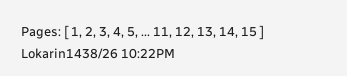Pages: [ 1, 2, 3, 4, 5, ... 11, 12, 13, 14, 15 ]
Lokarin1438/26 10:22PM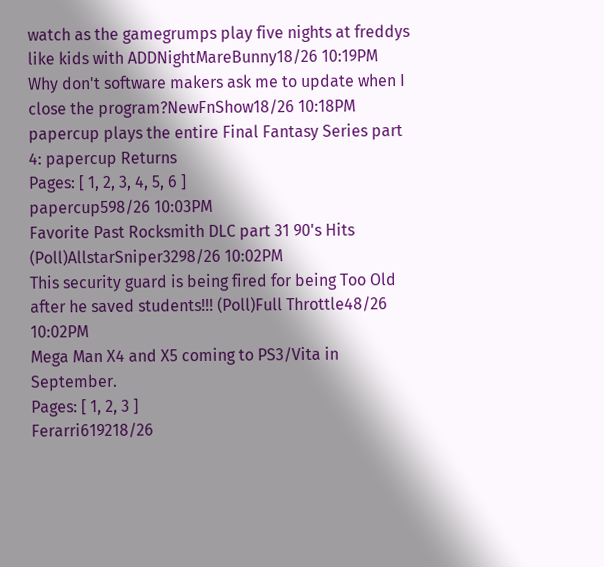watch as the gamegrumps play five nights at freddys like kids with ADDNightMareBunny18/26 10:19PM
Why don't software makers ask me to update when I close the program?NewFnShow18/26 10:18PM
papercup plays the entire Final Fantasy Series part 4: papercup Returns
Pages: [ 1, 2, 3, 4, 5, 6 ]
papercup598/26 10:03PM
Favorite Past Rocksmith DLC part 31 90's Hits (Poll)AllstarSniper3298/26 10:02PM
This security guard is being fired for being Too Old after he saved students!!! (Poll)Full Throttle48/26 10:02PM
Mega Man X4 and X5 coming to PS3/Vita in September.
Pages: [ 1, 2, 3 ]
Ferarri619218/26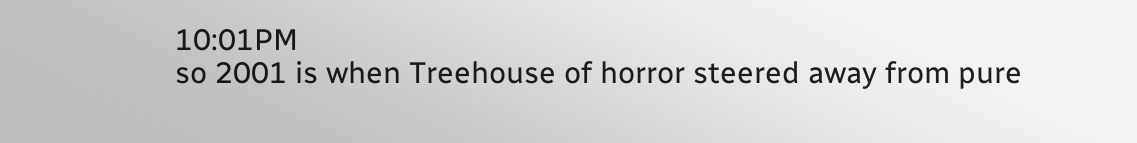10:01PM
so 2001 is when Treehouse of horror steered away from pure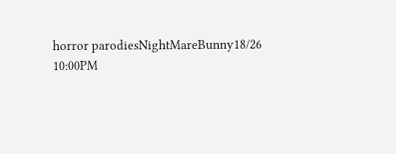horror parodiesNightMareBunny18/26 10:00PM